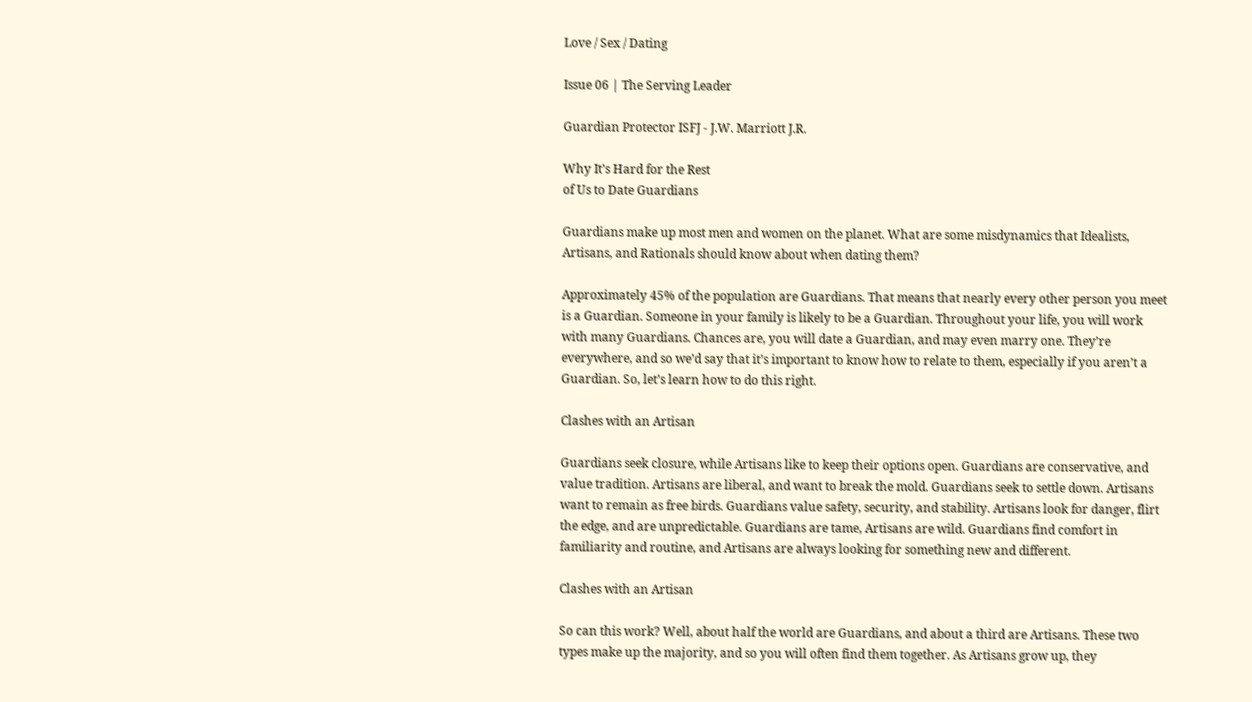Love / Sex / Dating

Issue 06 | The Serving Leader

Guardian Protector ISFJ - J.W. Marriott J.R.

Why It’s Hard for the Rest
of Us to Date Guardians

Guardians make up most men and women on the planet. What are some misdynamics that Idealists, Artisans, and Rationals should know about when dating them?

Approximately 45% of the population are Guardians. That means that nearly every other person you meet is a Guardian. Someone in your family is likely to be a Guardian. Throughout your life, you will work with many Guardians. Chances are, you will date a Guardian, and may even marry one. They’re everywhere, and so we’d say that it’s important to know how to relate to them, especially if you aren’t a Guardian. So, let’s learn how to do this right.

Clashes with an Artisan

Guardians seek closure, while Artisans like to keep their options open. Guardians are conservative, and value tradition. Artisans are liberal, and want to break the mold. Guardians seek to settle down. Artisans want to remain as free birds. Guardians value safety, security, and stability. Artisans look for danger, flirt the edge, and are unpredictable. Guardians are tame, Artisans are wild. Guardians find comfort in familiarity and routine, and Artisans are always looking for something new and different.

Clashes with an Artisan

So can this work? Well, about half the world are Guardians, and about a third are Artisans. These two types make up the majority, and so you will often find them together. As Artisans grow up, they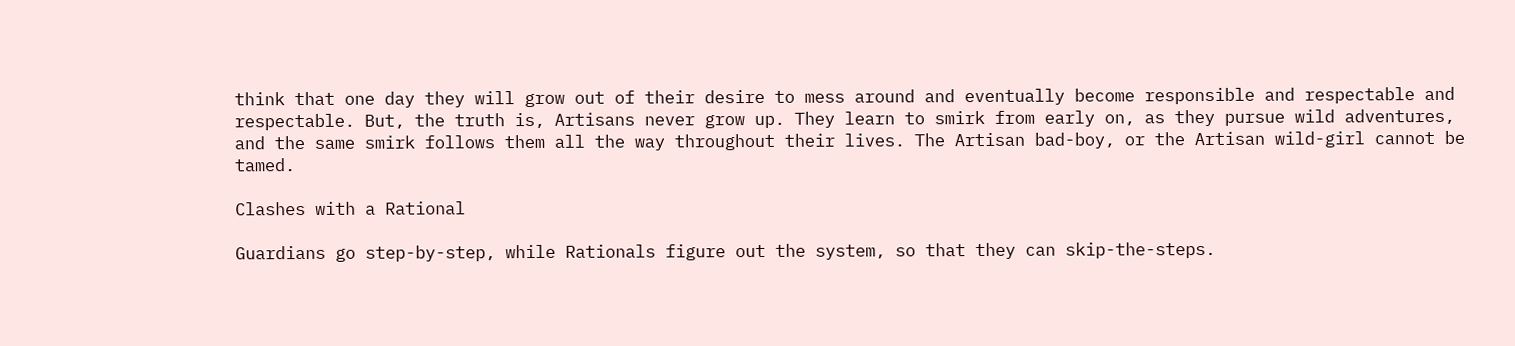think that one day they will grow out of their desire to mess around and eventually become responsible and respectable and respectable. But, the truth is, Artisans never grow up. They learn to smirk from early on, as they pursue wild adventures, and the same smirk follows them all the way throughout their lives. The Artisan bad-boy, or the Artisan wild-girl cannot be tamed.

Clashes with a Rational

Guardians go step-by-step, while Rationals figure out the system, so that they can skip-the-steps.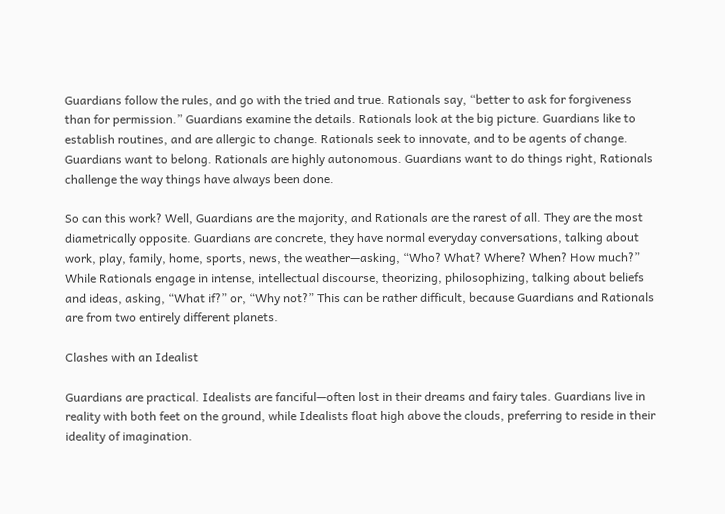Guardians follow the rules, and go with the tried and true. Rationals say, “better to ask for forgiveness than for permission.” Guardians examine the details. Rationals look at the big picture. Guardians like to establish routines, and are allergic to change. Rationals seek to innovate, and to be agents of change. Guardians want to belong. Rationals are highly autonomous. Guardians want to do things right, Rationals challenge the way things have always been done.

So can this work? Well, Guardians are the majority, and Rationals are the rarest of all. They are the most diametrically opposite. Guardians are concrete, they have normal everyday conversations, talking about work, play, family, home, sports, news, the weather—asking, “Who? What? Where? When? How much?” While Rationals engage in intense, intellectual discourse, theorizing, philosophizing, talking about beliefs and ideas, asking, “What if?” or, “Why not?” This can be rather difficult, because Guardians and Rationals are from two entirely different planets.

Clashes with an Idealist

Guardians are practical. Idealists are fanciful—often lost in their dreams and fairy tales. Guardians live in reality with both feet on the ground, while Idealists float high above the clouds, preferring to reside in their ideality of imagination.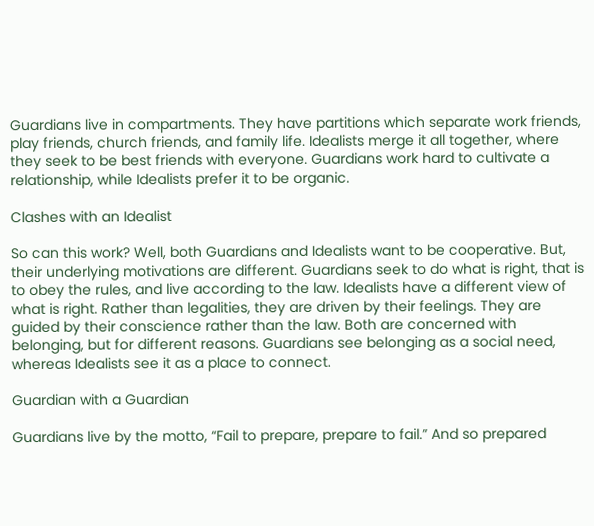Guardians live in compartments. They have partitions which separate work friends, play friends, church friends, and family life. Idealists merge it all together, where they seek to be best friends with everyone. Guardians work hard to cultivate a relationship, while Idealists prefer it to be organic.

Clashes with an Idealist

So can this work? Well, both Guardians and Idealists want to be cooperative. But, their underlying motivations are different. Guardians seek to do what is right, that is to obey the rules, and live according to the law. Idealists have a different view of what is right. Rather than legalities, they are driven by their feelings. They are guided by their conscience rather than the law. Both are concerned with belonging, but for different reasons. Guardians see belonging as a social need, whereas Idealists see it as a place to connect.

Guardian with a Guardian

Guardians live by the motto, “Fail to prepare, prepare to fail.” And so prepared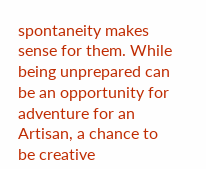spontaneity makes sense for them. While being unprepared can be an opportunity for adventure for an Artisan, a chance to be creative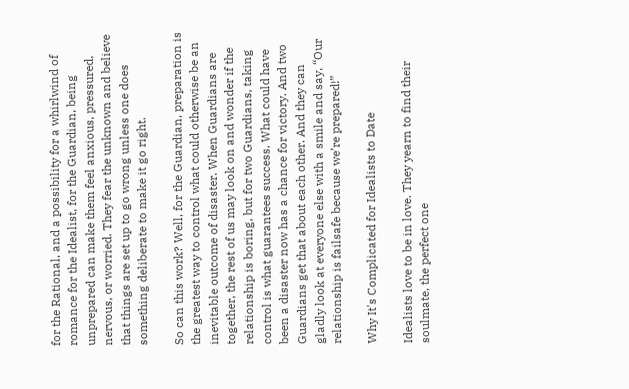for the Rational, and a possibility for a whirlwind of romance for the Idealist, for the Guardian, being unprepared can make them feel anxious, pressured, nervous, or worried. They fear the unknown and believe that things are set up to go wrong unless one does something deliberate to make it go right.

So can this work? Well, for the Guardian, preparation is the greatest way to control what could otherwise be an inevitable outcome of disaster. When Guardians are together, the rest of us may look on and wonder if the relationship is boring, but for two Guardians, taking control is what guarantees success. What could have been a disaster now has a chance for victory. And two Guardians get that about each other. And they can gladly look at everyone else with a smile and say, “Our relationship is failsafe because we’re prepared!”

Why It's Complicated for Idealists to Date

Idealists love to be in love. They yearn to find their soulmate, the perfect one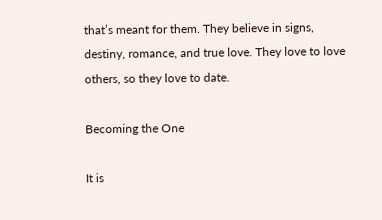that’s meant for them. They believe in signs, destiny, romance, and true love. They love to love others, so they love to date.

Becoming the One

It is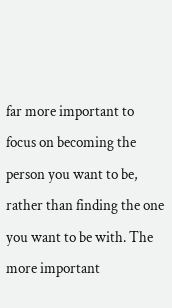far more important to focus on becoming the person you want to be, rather than finding the one you want to be with. The more important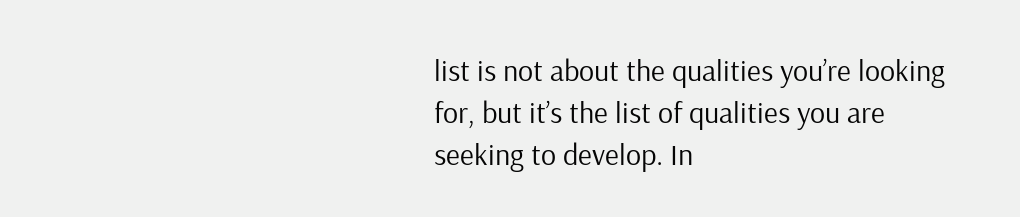list is not about the qualities you’re looking for, but it’s the list of qualities you are seeking to develop. In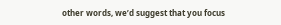other words, we’d suggest that you focus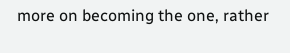more on becoming the one, rather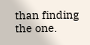than finding the one.